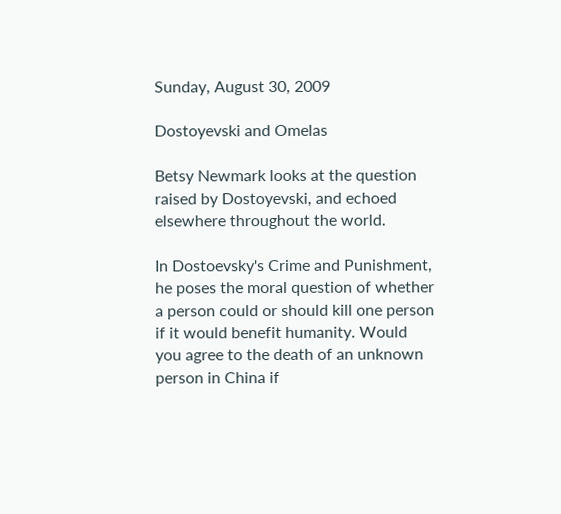Sunday, August 30, 2009

Dostoyevski and Omelas

Betsy Newmark looks at the question raised by Dostoyevski, and echoed elsewhere throughout the world.

In Dostoevsky's Crime and Punishment, he poses the moral question of whether a person could or should kill one person if it would benefit humanity. Would you agree to the death of an unknown person in China if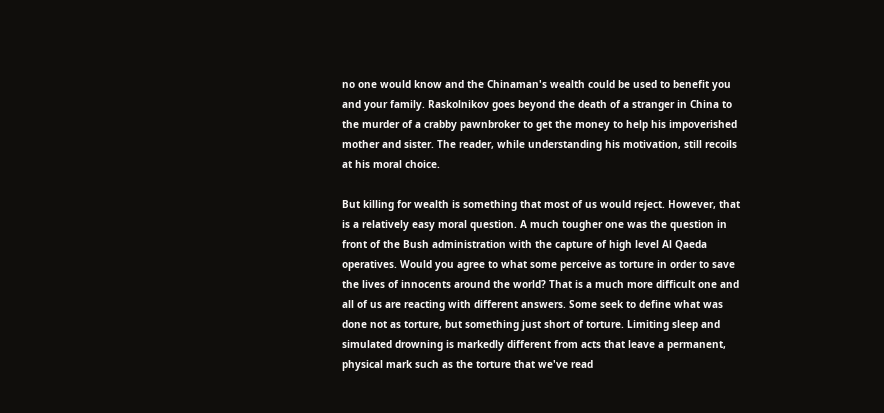no one would know and the Chinaman's wealth could be used to benefit you and your family. Raskolnikov goes beyond the death of a stranger in China to the murder of a crabby pawnbroker to get the money to help his impoverished mother and sister. The reader, while understanding his motivation, still recoils at his moral choice.

But killing for wealth is something that most of us would reject. However, that is a relatively easy moral question. A much tougher one was the question in front of the Bush administration with the capture of high level Al Qaeda operatives. Would you agree to what some perceive as torture in order to save the lives of innocents around the world? That is a much more difficult one and all of us are reacting with different answers. Some seek to define what was done not as torture, but something just short of torture. Limiting sleep and simulated drowning is markedly different from acts that leave a permanent, physical mark such as the torture that we've read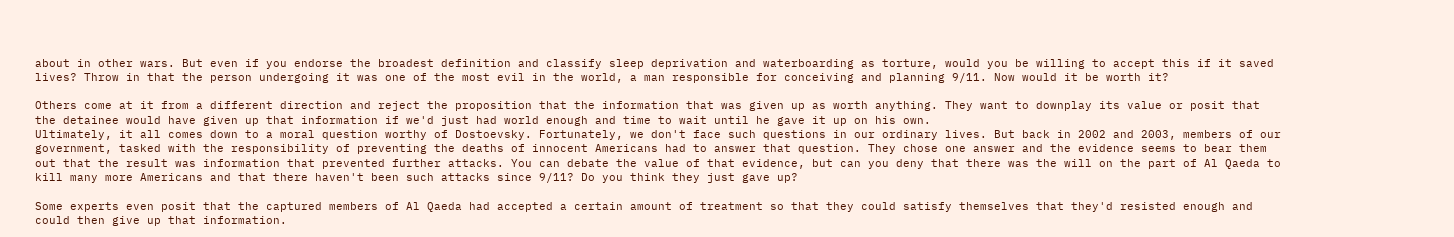about in other wars. But even if you endorse the broadest definition and classify sleep deprivation and waterboarding as torture, would you be willing to accept this if it saved lives? Throw in that the person undergoing it was one of the most evil in the world, a man responsible for conceiving and planning 9/11. Now would it be worth it?

Others come at it from a different direction and reject the proposition that the information that was given up as worth anything. They want to downplay its value or posit that the detainee would have given up that information if we'd just had world enough and time to wait until he gave it up on his own.
Ultimately, it all comes down to a moral question worthy of Dostoevsky. Fortunately, we don't face such questions in our ordinary lives. But back in 2002 and 2003, members of our government, tasked with the responsibility of preventing the deaths of innocent Americans had to answer that question. They chose one answer and the evidence seems to bear them out that the result was information that prevented further attacks. You can debate the value of that evidence, but can you deny that there was the will on the part of Al Qaeda to kill many more Americans and that there haven't been such attacks since 9/11? Do you think they just gave up?

Some experts even posit that the captured members of Al Qaeda had accepted a certain amount of treatment so that they could satisfy themselves that they'd resisted enough and could then give up that information.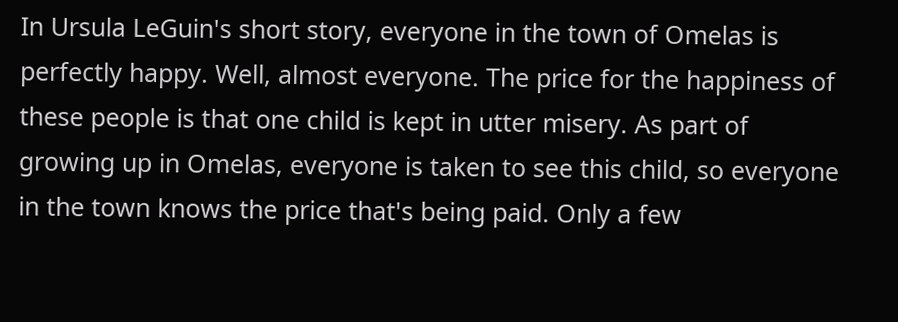In Ursula LeGuin's short story, everyone in the town of Omelas is perfectly happy. Well, almost everyone. The price for the happiness of these people is that one child is kept in utter misery. As part of growing up in Omelas, everyone is taken to see this child, so everyone in the town knows the price that's being paid. Only a few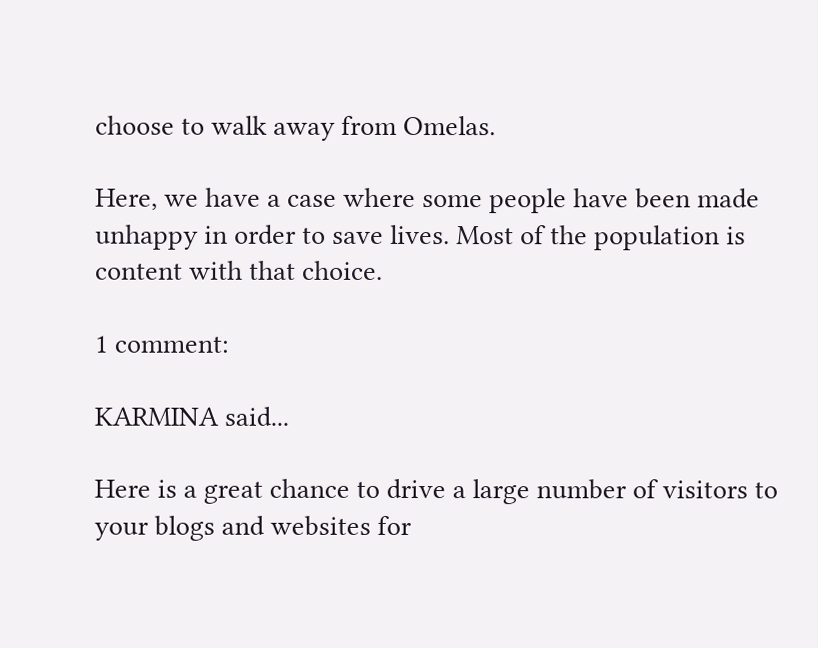choose to walk away from Omelas.

Here, we have a case where some people have been made unhappy in order to save lives. Most of the population is content with that choice.

1 comment:

KARMINA said...

Here is a great chance to drive a large number of visitors to your blogs and websites for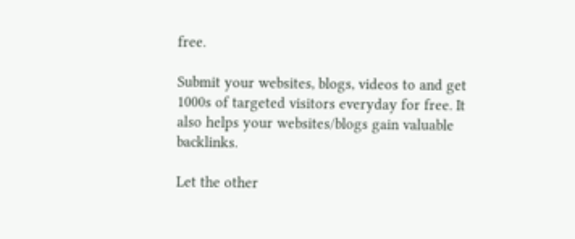free.

Submit your websites, blogs, videos to and get 1000s of targeted visitors everyday for free. It also helps your websites/blogs gain valuable backlinks.

Let the other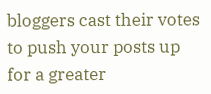bloggers cast their votes to push your posts up for a greater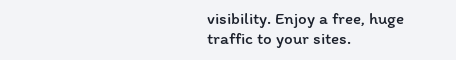visibility. Enjoy a free, huge traffic to your sites.